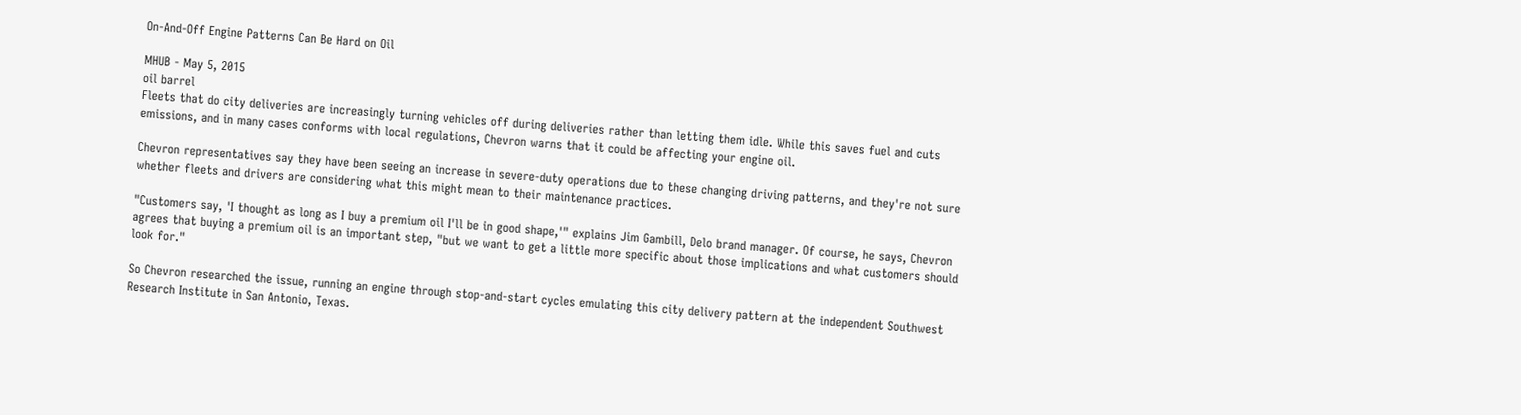On-And-Off Engine Patterns Can Be Hard on Oil

MHUB - May 5, 2015
oil barrel
Fleets that do city deliveries are increasingly turning vehicles off during deliveries rather than letting them idle. While this saves fuel and cuts emissions, and in many cases conforms with local regulations, Chevron warns that it could be affecting your engine oil.

Chevron representatives say they have been seeing an increase in severe-duty operations due to these changing driving patterns, and they're not sure whether fleets and drivers are considering what this might mean to their maintenance practices.

"Customers say, 'I thought as long as I buy a premium oil I'll be in good shape,'" explains Jim Gambill, Delo brand manager. Of course, he says, Chevron agrees that buying a premium oil is an important step, "but we want to get a little more specific about those implications and what customers should look for."

So Chevron researched the issue, running an engine through stop-and-start cycles emulating this city delivery pattern at the independent Southwest Research Institute in San Antonio, Texas.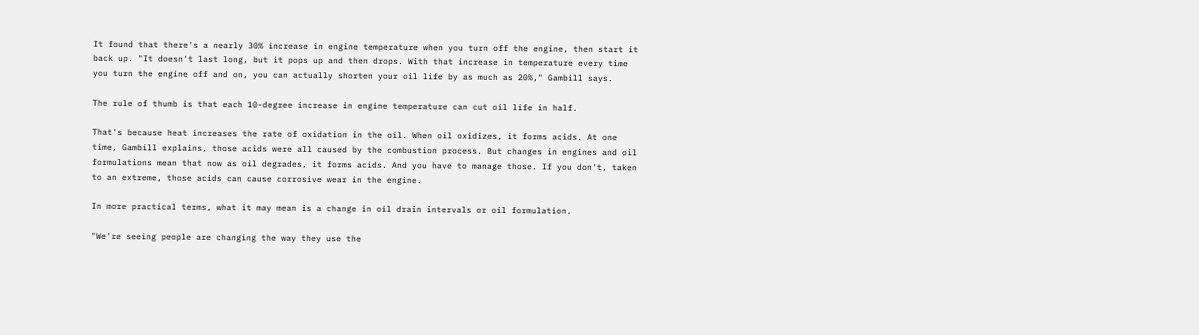It found that there's a nearly 30% increase in engine temperature when you turn off the engine, then start it back up. "It doesn't last long, but it pops up and then drops. With that increase in temperature every time you turn the engine off and on, you can actually shorten your oil life by as much as 20%," Gambill says.

The rule of thumb is that each 10-degree increase in engine temperature can cut oil life in half.

That's because heat increases the rate of oxidation in the oil. When oil oxidizes, it forms acids. At one time, Gambill explains, those acids were all caused by the combustion process. But changes in engines and oil formulations mean that now as oil degrades, it forms acids. And you have to manage those. If you don't, taken to an extreme, those acids can cause corrosive wear in the engine.

In more practical terms, what it may mean is a change in oil drain intervals or oil formulation.

"We're seeing people are changing the way they use the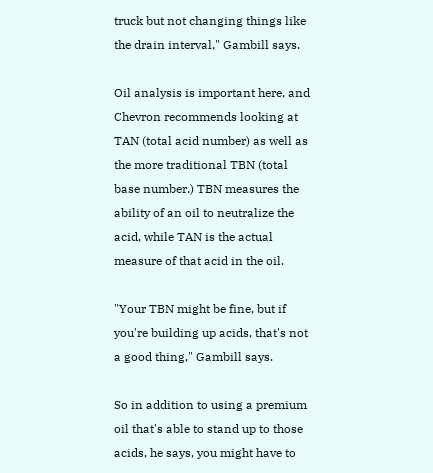truck but not changing things like the drain interval," Gambill says.

Oil analysis is important here, and Chevron recommends looking at TAN (total acid number) as well as the more traditional TBN (total base number.) TBN measures the ability of an oil to neutralize the acid, while TAN is the actual measure of that acid in the oil.

"Your TBN might be fine, but if you're building up acids, that's not a good thing," Gambill says.

So in addition to using a premium oil that's able to stand up to those acids, he says, you might have to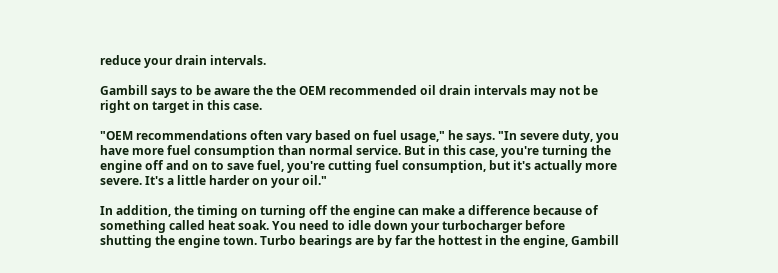reduce your drain intervals.

Gambill says to be aware the the OEM recommended oil drain intervals may not be right on target in this case.

"OEM recommendations often vary based on fuel usage," he says. "In severe duty, you have more fuel consumption than normal service. But in this case, you're turning the engine off and on to save fuel, you're cutting fuel consumption, but it's actually more severe. It's a little harder on your oil."

In addition, the timing on turning off the engine can make a difference because of something called heat soak. You need to idle down your turbocharger before shutting the engine town. Turbo bearings are by far the hottest in the engine, Gambill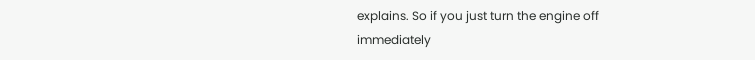explains. So if you just turn the engine off immediately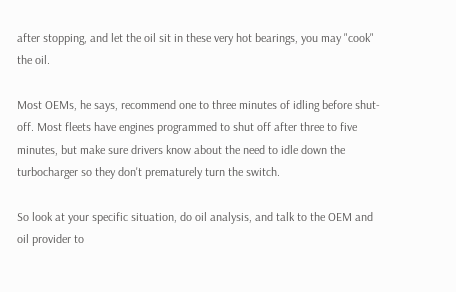after stopping, and let the oil sit in these very hot bearings, you may "cook" the oil.

Most OEMs, he says, recommend one to three minutes of idling before shut-off. Most fleets have engines programmed to shut off after three to five minutes, but make sure drivers know about the need to idle down the turbocharger so they don't prematurely turn the switch.

So look at your specific situation, do oil analysis, and talk to the OEM and oil provider to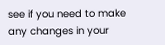see if you need to make any changes in your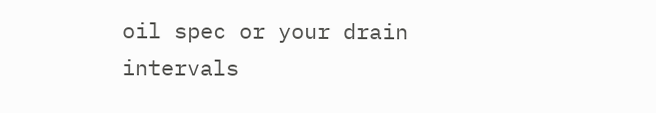oil spec or your drain intervals